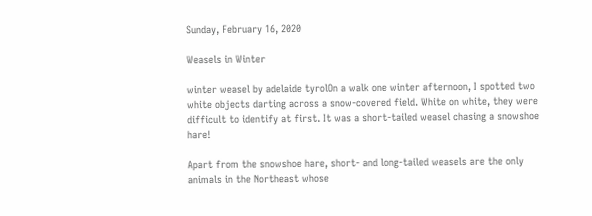Sunday, February 16, 2020

Weasels in Winter

winter weasel by adelaide tyrolOn a walk one winter afternoon, I spotted two white objects darting across a snow-covered field. White on white, they were difficult to identify at first. It was a short-tailed weasel chasing a snowshoe hare!

Apart from the snowshoe hare, short- and long-tailed weasels are the only animals in the Northeast whose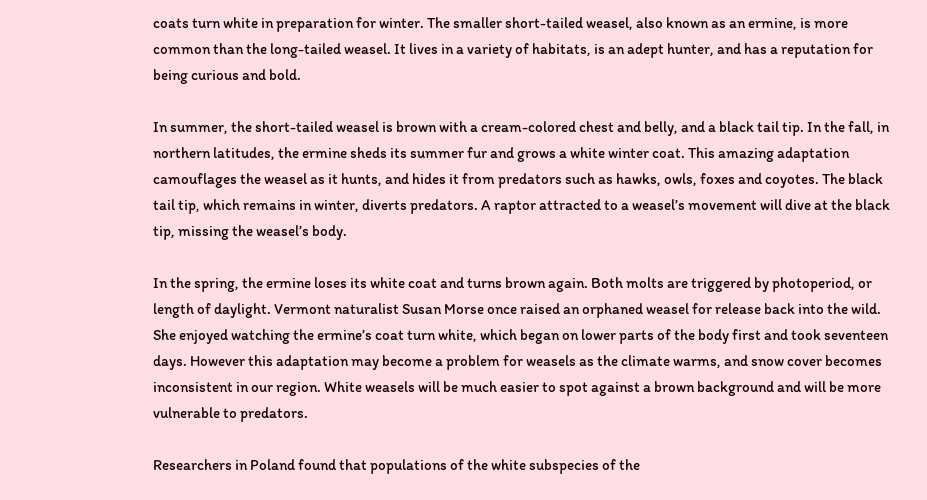coats turn white in preparation for winter. The smaller short-tailed weasel, also known as an ermine, is more common than the long-tailed weasel. It lives in a variety of habitats, is an adept hunter, and has a reputation for being curious and bold.

In summer, the short-tailed weasel is brown with a cream-colored chest and belly, and a black tail tip. In the fall, in northern latitudes, the ermine sheds its summer fur and grows a white winter coat. This amazing adaptation camouflages the weasel as it hunts, and hides it from predators such as hawks, owls, foxes and coyotes. The black tail tip, which remains in winter, diverts predators. A raptor attracted to a weasel’s movement will dive at the black tip, missing the weasel’s body.

In the spring, the ermine loses its white coat and turns brown again. Both molts are triggered by photoperiod, or length of daylight. Vermont naturalist Susan Morse once raised an orphaned weasel for release back into the wild. She enjoyed watching the ermine’s coat turn white, which began on lower parts of the body first and took seventeen days. However this adaptation may become a problem for weasels as the climate warms, and snow cover becomes inconsistent in our region. White weasels will be much easier to spot against a brown background and will be more vulnerable to predators.

Researchers in Poland found that populations of the white subspecies of the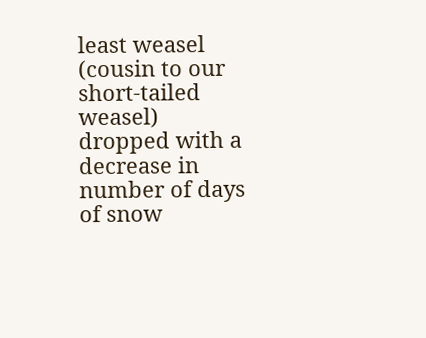least weasel (cousin to our short-tailed weasel) dropped with a decrease in number of days of snow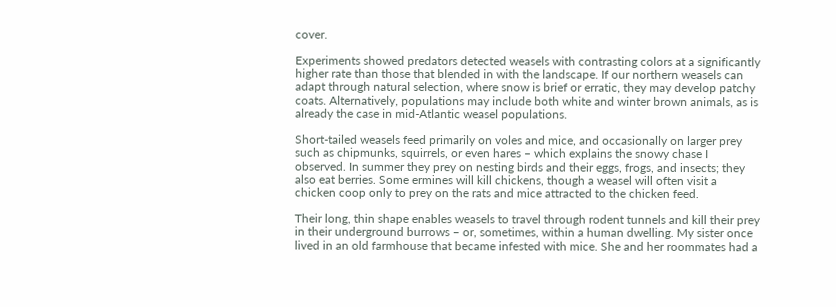cover.

Experiments showed predators detected weasels with contrasting colors at a significantly higher rate than those that blended in with the landscape. If our northern weasels can adapt through natural selection, where snow is brief or erratic, they may develop patchy coats. Alternatively, populations may include both white and winter brown animals, as is already the case in mid-Atlantic weasel populations.

Short-tailed weasels feed primarily on voles and mice, and occasionally on larger prey such as chipmunks, squirrels, or even hares – which explains the snowy chase I observed. In summer they prey on nesting birds and their eggs, frogs, and insects; they also eat berries. Some ermines will kill chickens, though a weasel will often visit a chicken coop only to prey on the rats and mice attracted to the chicken feed.

Their long, thin shape enables weasels to travel through rodent tunnels and kill their prey in their underground burrows – or, sometimes, within a human dwelling. My sister once lived in an old farmhouse that became infested with mice. She and her roommates had a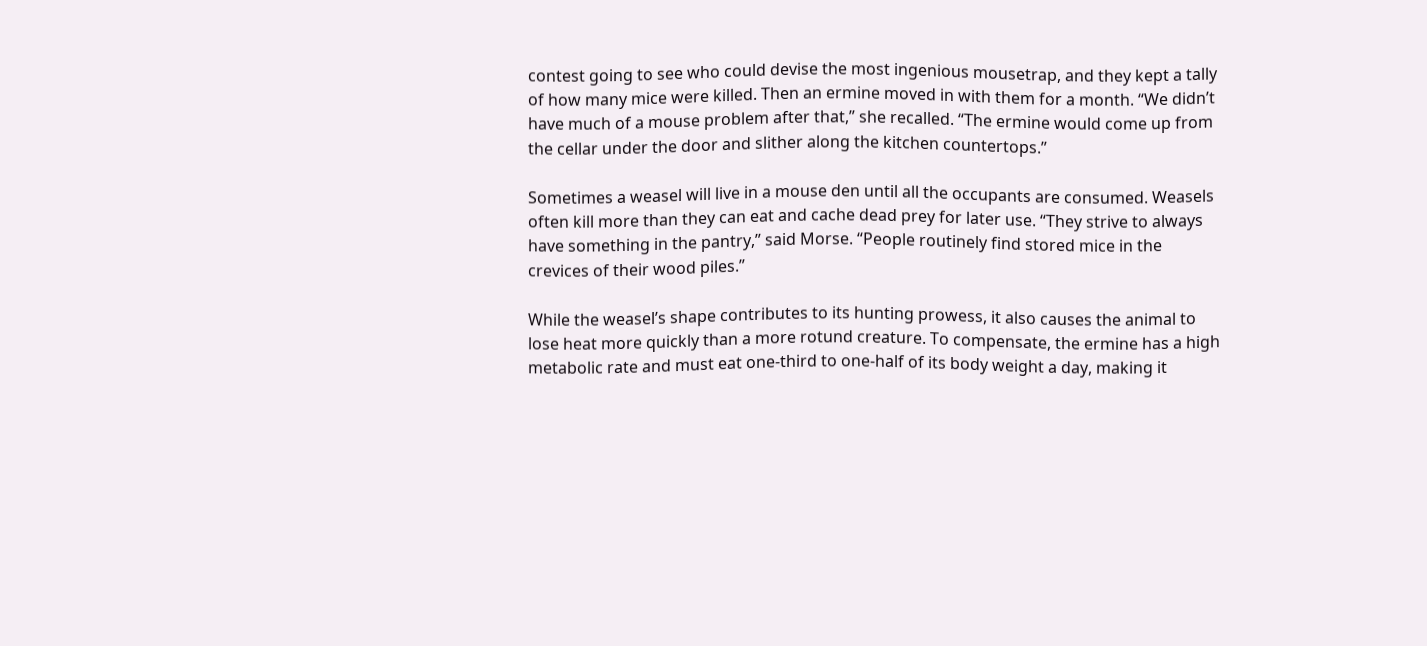contest going to see who could devise the most ingenious mousetrap, and they kept a tally of how many mice were killed. Then an ermine moved in with them for a month. “We didn’t have much of a mouse problem after that,” she recalled. “The ermine would come up from the cellar under the door and slither along the kitchen countertops.”

Sometimes a weasel will live in a mouse den until all the occupants are consumed. Weasels often kill more than they can eat and cache dead prey for later use. “They strive to always have something in the pantry,” said Morse. “People routinely find stored mice in the crevices of their wood piles.”

While the weasel’s shape contributes to its hunting prowess, it also causes the animal to lose heat more quickly than a more rotund creature. To compensate, the ermine has a high metabolic rate and must eat one-third to one-half of its body weight a day, making it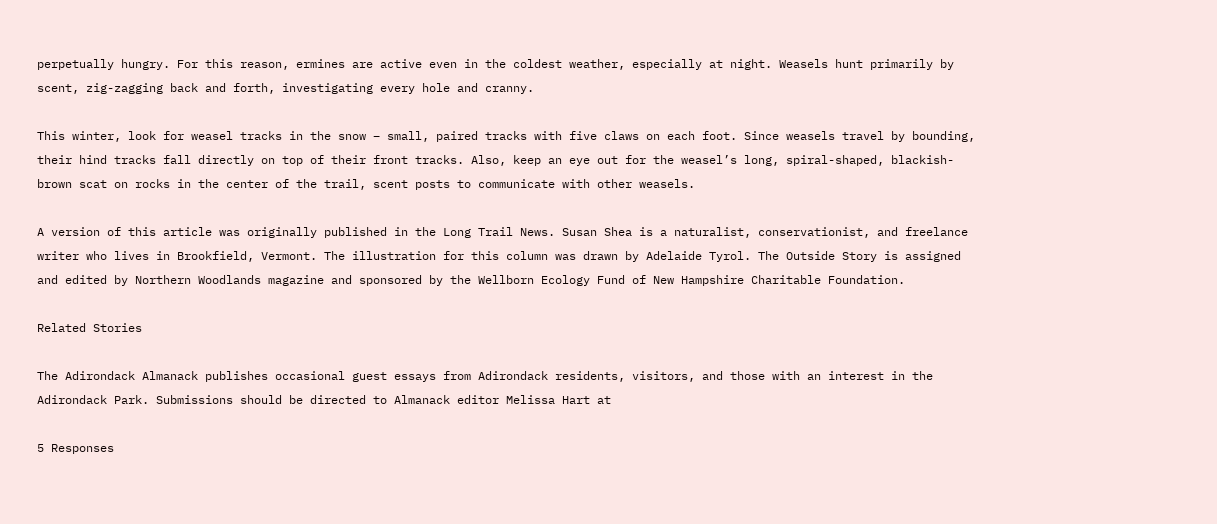perpetually hungry. For this reason, ermines are active even in the coldest weather, especially at night. Weasels hunt primarily by scent, zig-zagging back and forth, investigating every hole and cranny.

This winter, look for weasel tracks in the snow – small, paired tracks with five claws on each foot. Since weasels travel by bounding, their hind tracks fall directly on top of their front tracks. Also, keep an eye out for the weasel’s long, spiral-shaped, blackish-brown scat on rocks in the center of the trail, scent posts to communicate with other weasels.

A version of this article was originally published in the Long Trail News. Susan Shea is a naturalist, conservationist, and freelance writer who lives in Brookfield, Vermont. The illustration for this column was drawn by Adelaide Tyrol. The Outside Story is assigned and edited by Northern Woodlands magazine and sponsored by the Wellborn Ecology Fund of New Hampshire Charitable Foundation.

Related Stories

The Adirondack Almanack publishes occasional guest essays from Adirondack residents, visitors, and those with an interest in the Adirondack Park. Submissions should be directed to Almanack editor Melissa Hart at

5 Responses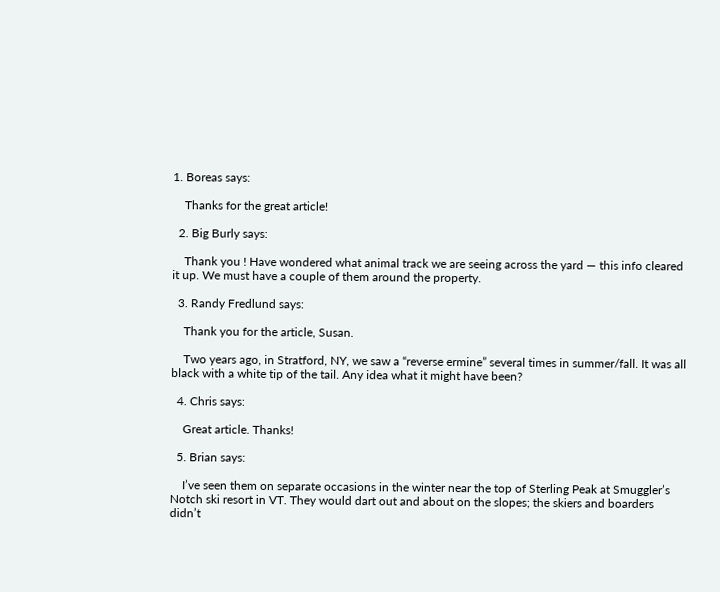1. Boreas says:

    Thanks for the great article!

  2. Big Burly says:

    Thank you ! Have wondered what animal track we are seeing across the yard — this info cleared it up. We must have a couple of them around the property.

  3. Randy Fredlund says:

    Thank you for the article, Susan.

    Two years ago, in Stratford, NY, we saw a “reverse ermine” several times in summer/fall. It was all black with a white tip of the tail. Any idea what it might have been?

  4. Chris says:

    Great article. Thanks!

  5. Brian says:

    I’ve seen them on separate occasions in the winter near the top of Sterling Peak at Smuggler’s Notch ski resort in VT. They would dart out and about on the slopes; the skiers and boarders didn’t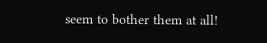seem to bother them at all!